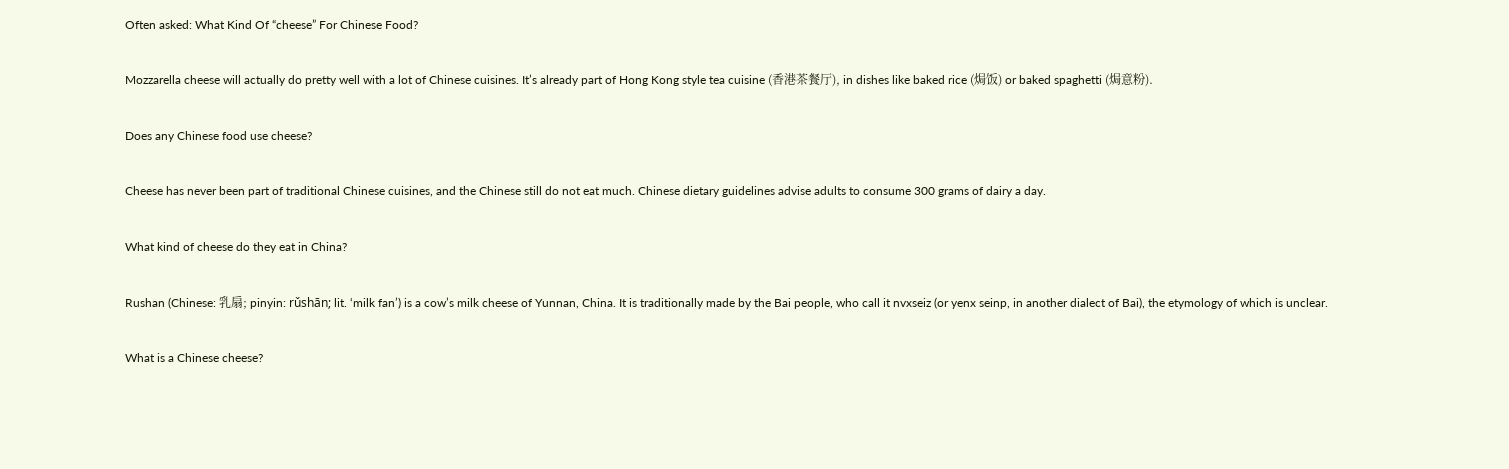Often asked: What Kind Of “cheese” For Chinese Food?

Mozzarella cheese will actually do pretty well with a lot of Chinese cuisines. It’s already part of Hong Kong style tea cuisine (香港茶餐厅), in dishes like baked rice (焗饭) or baked spaghetti (焗意粉).

Does any Chinese food use cheese?

Cheese has never been part of traditional Chinese cuisines, and the Chinese still do not eat much. Chinese dietary guidelines advise adults to consume 300 grams of dairy a day.

What kind of cheese do they eat in China?

Rushan (Chinese: 乳扇; pinyin: rǔshān; lit. ‘milk fan’) is a cow’s milk cheese of Yunnan, China. It is traditionally made by the Bai people, who call it nvxseiz (or yenx seinp, in another dialect of Bai), the etymology of which is unclear.

What is a Chinese cheese?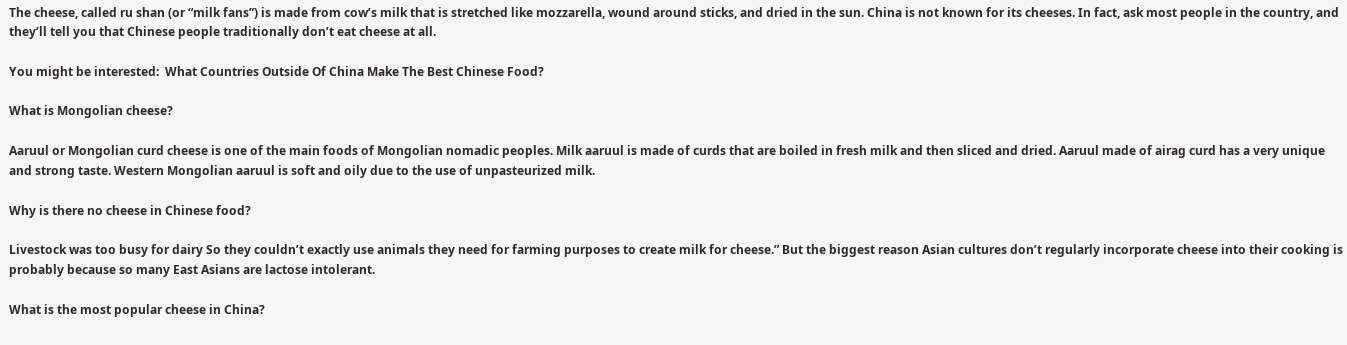The cheese, called ru shan (or “milk fans”) is made from cow’s milk that is stretched like mozzarella, wound around sticks, and dried in the sun. China is not known for its cheeses. In fact, ask most people in the country, and they’ll tell you that Chinese people traditionally don’t eat cheese at all.

You might be interested:  What Countries Outside Of China Make The Best Chinese Food?

What is Mongolian cheese?

Aaruul or Mongolian curd cheese is one of the main foods of Mongolian nomadic peoples. Milk aaruul is made of curds that are boiled in fresh milk and then sliced and dried. Aaruul made of airag curd has a very unique and strong taste. Western Mongolian aaruul is soft and oily due to the use of unpasteurized milk.

Why is there no cheese in Chinese food?

Livestock was too busy for dairy So they couldn’t exactly use animals they need for farming purposes to create milk for cheese.” But the biggest reason Asian cultures don’t regularly incorporate cheese into their cooking is probably because so many East Asians are lactose intolerant.

What is the most popular cheese in China?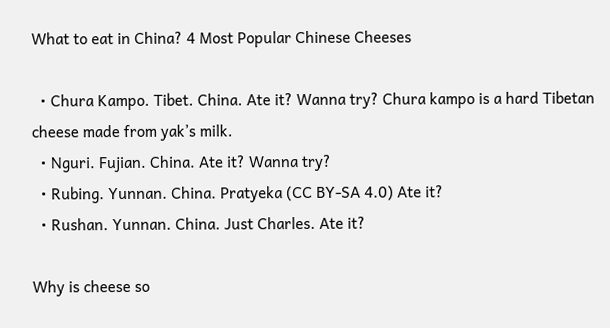What to eat in China? 4 Most Popular Chinese Cheeses

  • Chura Kampo. Tibet. China. Ate it? Wanna try? Chura kampo is a hard Tibetan cheese made from yak’s milk.
  • Nguri. Fujian. China. Ate it? Wanna try?
  • Rubing. Yunnan. China. Pratyeka (CC BY-SA 4.0) Ate it?
  • Rushan. Yunnan. China. Just Charles. Ate it?

Why is cheese so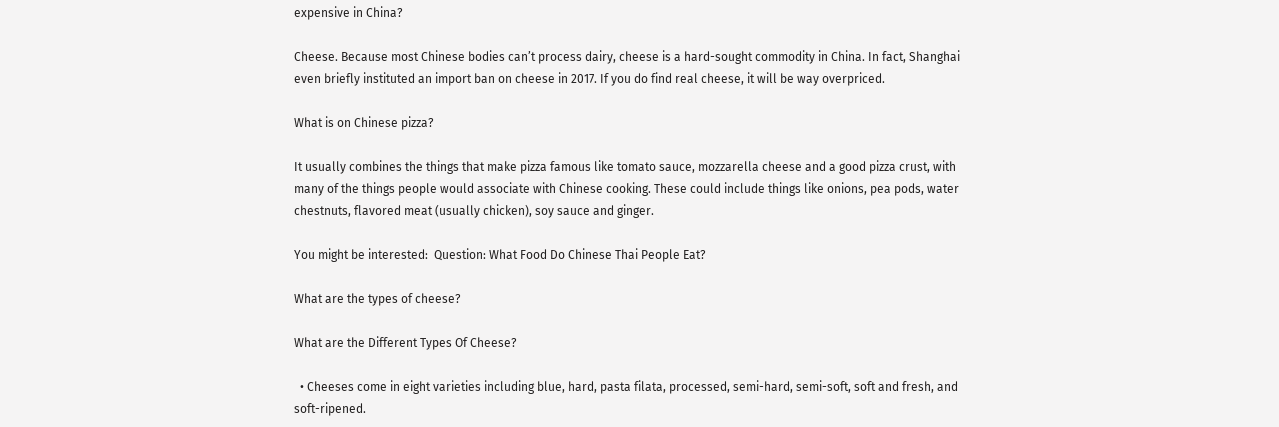expensive in China?

Cheese. Because most Chinese bodies can’t process dairy, cheese is a hard-sought commodity in China. In fact, Shanghai even briefly instituted an import ban on cheese in 2017. If you do find real cheese, it will be way overpriced.

What is on Chinese pizza?

It usually combines the things that make pizza famous like tomato sauce, mozzarella cheese and a good pizza crust, with many of the things people would associate with Chinese cooking. These could include things like onions, pea pods, water chestnuts, flavored meat (usually chicken), soy sauce and ginger.

You might be interested:  Question: What Food Do Chinese Thai People Eat?

What are the types of cheese?

What are the Different Types Of Cheese?

  • Cheeses come in eight varieties including blue, hard, pasta filata, processed, semi-hard, semi-soft, soft and fresh, and soft-ripened.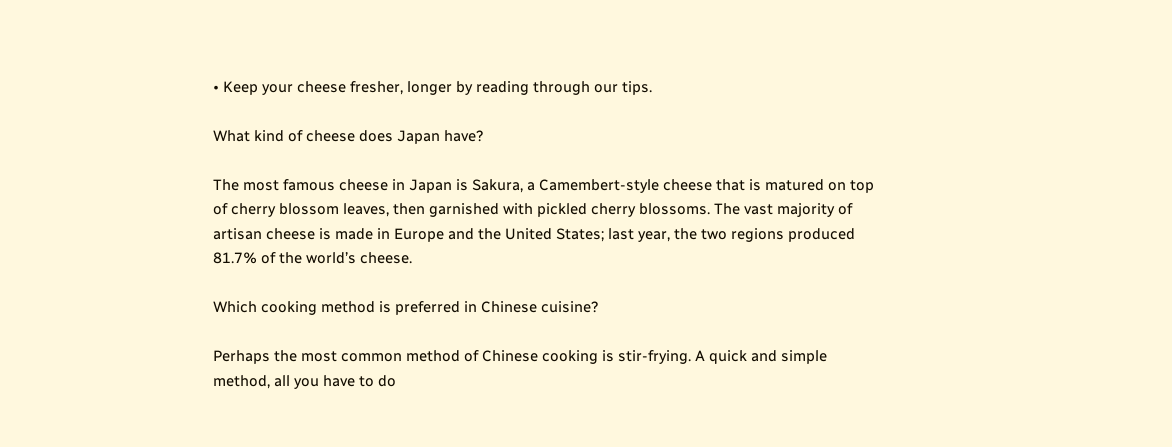• Keep your cheese fresher, longer by reading through our tips.

What kind of cheese does Japan have?

The most famous cheese in Japan is Sakura, a Camembert-style cheese that is matured on top of cherry blossom leaves, then garnished with pickled cherry blossoms. The vast majority of artisan cheese is made in Europe and the United States; last year, the two regions produced 81.7% of the world’s cheese.

Which cooking method is preferred in Chinese cuisine?

Perhaps the most common method of Chinese cooking is stir-frying. A quick and simple method, all you have to do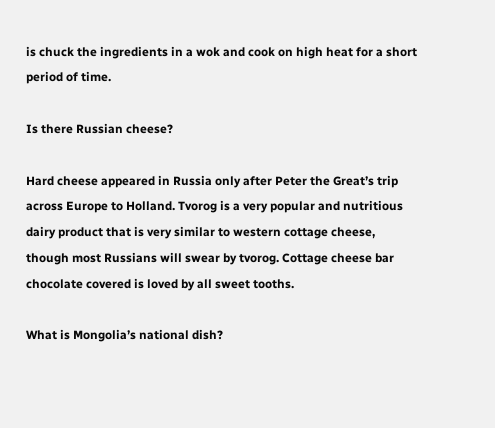is chuck the ingredients in a wok and cook on high heat for a short period of time.

Is there Russian cheese?

Hard cheese appeared in Russia only after Peter the Great’s trip across Europe to Holland. Tvorog is a very popular and nutritious dairy product that is very similar to western cottage cheese, though most Russians will swear by tvorog. Cottage cheese bar chocolate covered is loved by all sweet tooths.

What is Mongolia’s national dish?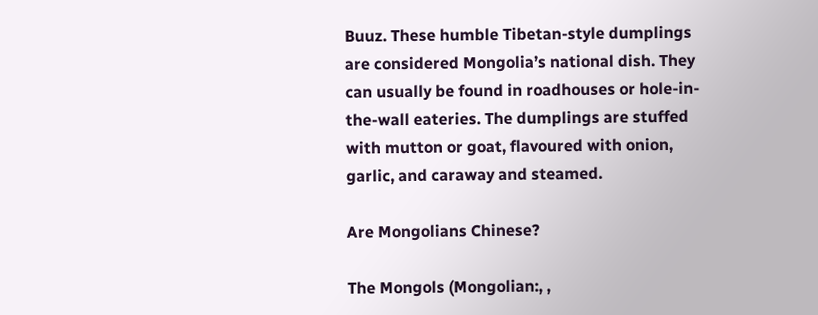Buuz. These humble Tibetan-style dumplings are considered Mongolia’s national dish. They can usually be found in roadhouses or hole-in-the-wall eateries. The dumplings are stuffed with mutton or goat, flavoured with onion, garlic, and caraway and steamed.

Are Mongolians Chinese?

The Mongols (Mongolian:, ,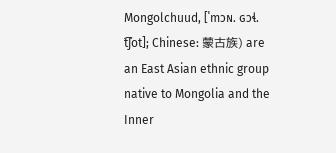Mongolchuud, [ˈmɔɴ. ɢɔɬ. t͡ʃot]; Chinese: 蒙古族) are an East Asian ethnic group native to Mongolia and the Inner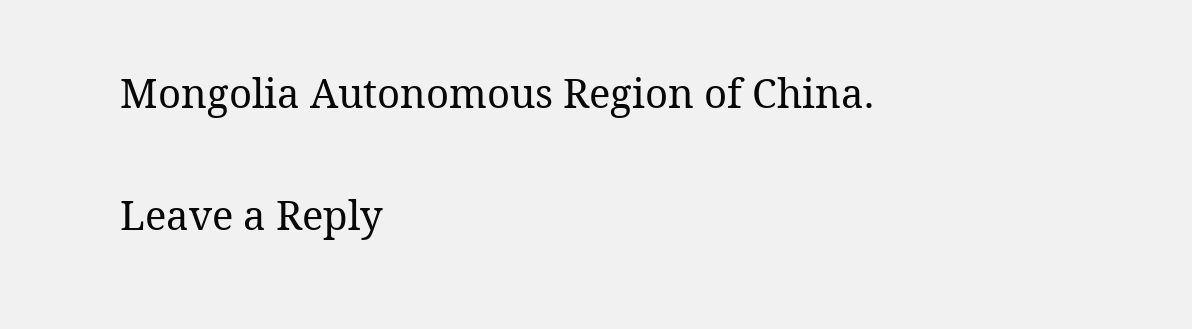Mongolia Autonomous Region of China.

Leave a Reply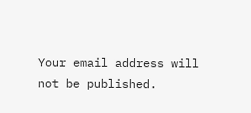Your email address will not be published.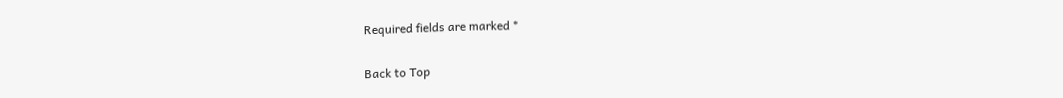Required fields are marked *

Back to Top